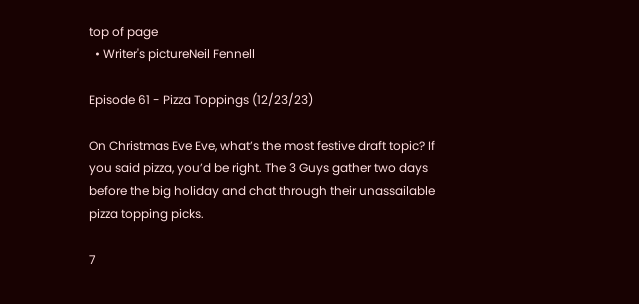top of page
  • Writer's pictureNeil Fennell

Episode 61 - Pizza Toppings (12/23/23)

On Christmas Eve Eve, what’s the most festive draft topic? If you said pizza, you’d be right. The 3 Guys gather two days before the big holiday and chat through their unassailable pizza topping picks.

7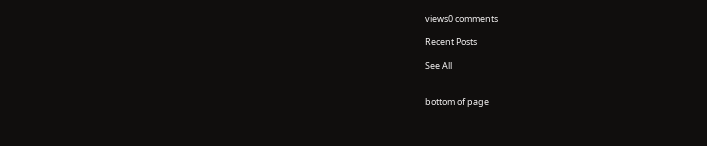views0 comments

Recent Posts

See All


bottom of page